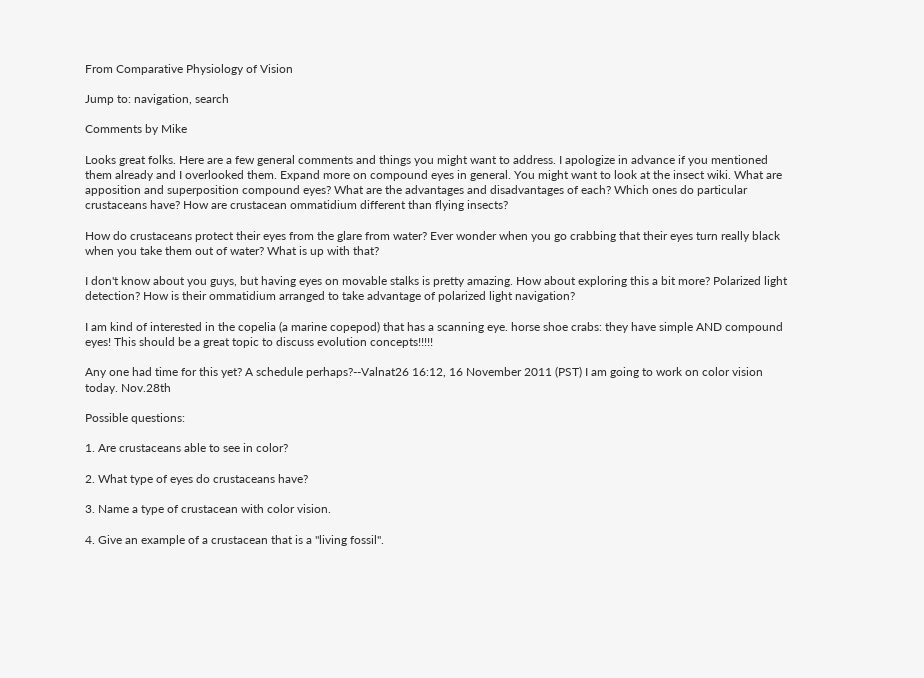From Comparative Physiology of Vision

Jump to: navigation, search

Comments by Mike

Looks great folks. Here are a few general comments and things you might want to address. I apologize in advance if you mentioned them already and I overlooked them. Expand more on compound eyes in general. You might want to look at the insect wiki. What are apposition and superposition compound eyes? What are the advantages and disadvantages of each? Which ones do particular crustaceans have? How are crustacean ommatidium different than flying insects?

How do crustaceans protect their eyes from the glare from water? Ever wonder when you go crabbing that their eyes turn really black when you take them out of water? What is up with that?

I don't know about you guys, but having eyes on movable stalks is pretty amazing. How about exploring this a bit more? Polarized light detection? How is their ommatidium arranged to take advantage of polarized light navigation?

I am kind of interested in the copelia (a marine copepod) that has a scanning eye. horse shoe crabs: they have simple AND compound eyes! This should be a great topic to discuss evolution concepts!!!!!

Any one had time for this yet? A schedule perhaps?--Valnat26 16:12, 16 November 2011 (PST) I am going to work on color vision today. Nov.28th

Possible questions:

1. Are crustaceans able to see in color?

2. What type of eyes do crustaceans have?

3. Name a type of crustacean with color vision.

4. Give an example of a crustacean that is a "living fossil".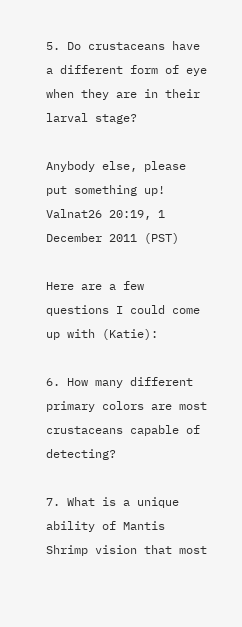5. Do crustaceans have a different form of eye when they are in their larval stage?

Anybody else, please put something up! Valnat26 20:19, 1 December 2011 (PST)

Here are a few questions I could come up with (Katie):

6. How many different primary colors are most crustaceans capable of detecting?

7. What is a unique ability of Mantis Shrimp vision that most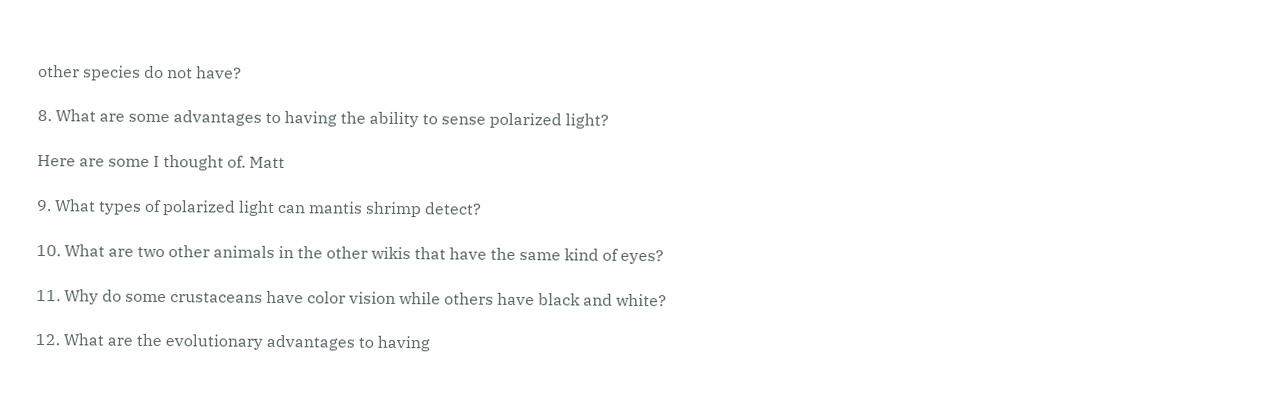other species do not have?

8. What are some advantages to having the ability to sense polarized light?

Here are some I thought of. Matt

9. What types of polarized light can mantis shrimp detect?

10. What are two other animals in the other wikis that have the same kind of eyes?

11. Why do some crustaceans have color vision while others have black and white?

12. What are the evolutionary advantages to having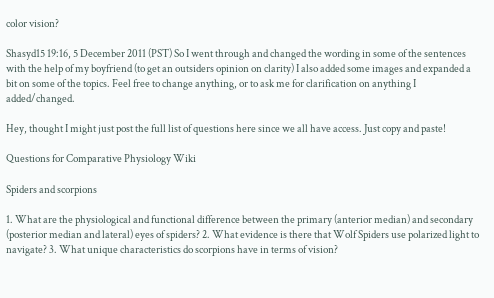color vision?

Shasyd15 19:16, 5 December 2011 (PST) So I went through and changed the wording in some of the sentences with the help of my boyfriend (to get an outsiders opinion on clarity) I also added some images and expanded a bit on some of the topics. Feel free to change anything, or to ask me for clarification on anything I added/changed.

Hey, thought I might just post the full list of questions here since we all have access. Just copy and paste!

Questions for Comparative Physiology Wiki

Spiders and scorpions

1. What are the physiological and functional difference between the primary (anterior median) and secondary (posterior median and lateral) eyes of spiders? 2. What evidence is there that Wolf Spiders use polarized light to navigate? 3. What unique characteristics do scorpions have in terms of vision?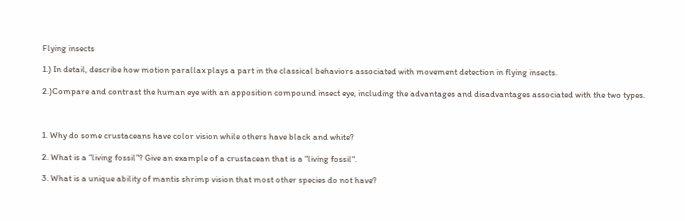Flying insects

1.) In detail, describe how motion parallax plays a part in the classical behaviors associated with movement detection in flying insects.

2.)Compare and contrast the human eye with an apposition compound insect eye, including the advantages and disadvantages associated with the two types.



1. Why do some crustaceans have color vision while others have black and white?

2. What is a “living fossil”? Give an example of a crustacean that is a "living fossil".

3. What is a unique ability of mantis shrimp vision that most other species do not have?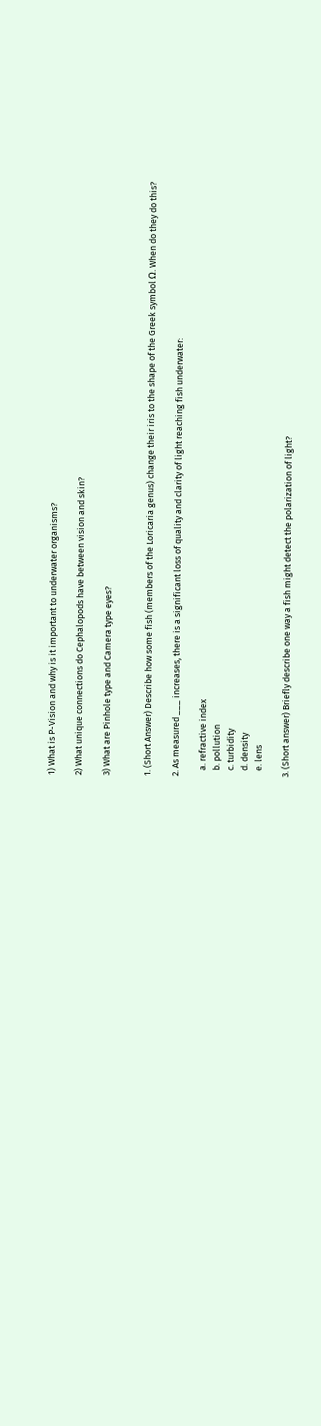1) What is P-Vision and why is it important to underwater organisms?

2) What unique connections do Cephalopods have between vision and skin?

3) What are Pinhole type and Camera type eyes?


1. (Short Answer) Describe how some fish (members of the Loricaria genus) change their iris to the shape of the Greek symbol Ω. When do they do this?

2. As measured ___ increases, there is a significant loss of quality and clarity of light reaching fish underwater:

   a. refractive index
   b. pollution
   c. turbidity
   d. density
   e. lens

3. (Short answer) Briefly describe one way a fish might detect the polarization of light?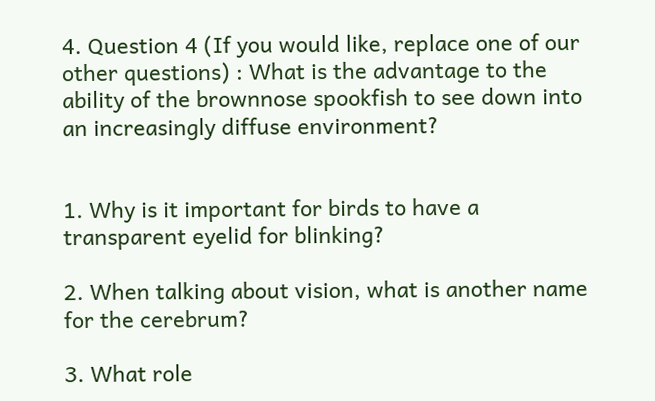4. Question 4 (If you would like, replace one of our other questions) : What is the advantage to the ability of the brownnose spookfish to see down into an increasingly diffuse environment?


1. Why is it important for birds to have a transparent eyelid for blinking?

2. When talking about vision, what is another name for the cerebrum?

3. What role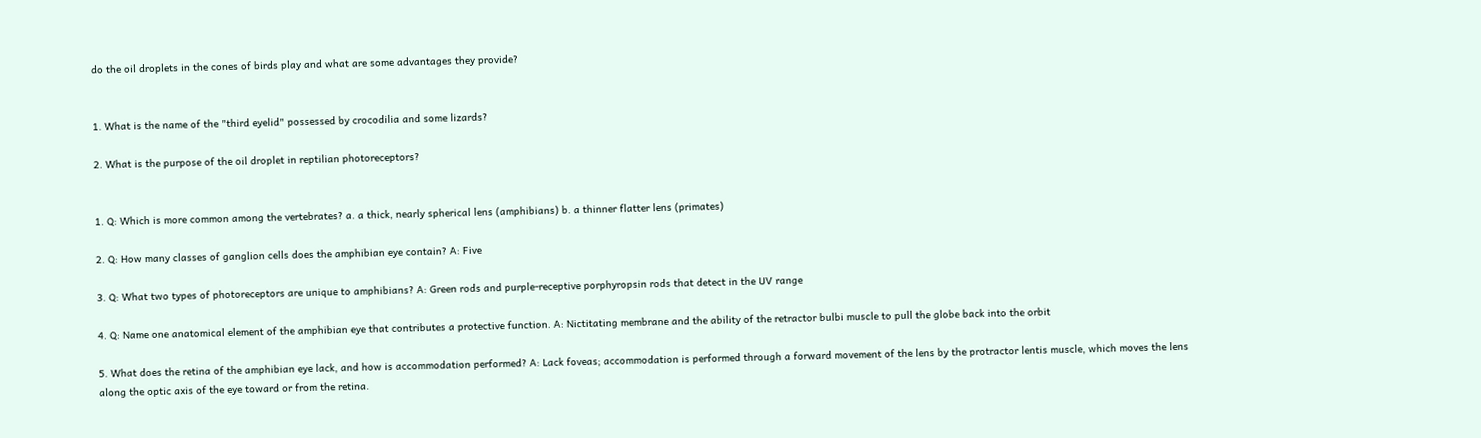do the oil droplets in the cones of birds play and what are some advantages they provide?


1. What is the name of the "third eyelid" possessed by crocodilia and some lizards?

2. What is the purpose of the oil droplet in reptilian photoreceptors?


1. Q: Which is more common among the vertebrates? a. a thick, nearly spherical lens (amphibians) b. a thinner flatter lens (primates)

2. Q: How many classes of ganglion cells does the amphibian eye contain? A: Five

3. Q: What two types of photoreceptors are unique to amphibians? A: Green rods and purple-receptive porphyropsin rods that detect in the UV range

4. Q: Name one anatomical element of the amphibian eye that contributes a protective function. A: Nictitating membrane and the ability of the retractor bulbi muscle to pull the globe back into the orbit

5. What does the retina of the amphibian eye lack, and how is accommodation performed? A: Lack foveas; accommodation is performed through a forward movement of the lens by the protractor lentis muscle, which moves the lens along the optic axis of the eye toward or from the retina.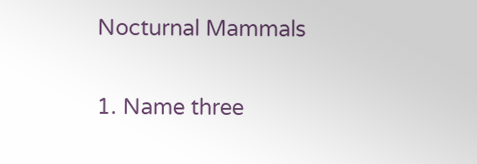Nocturnal Mammals

1. Name three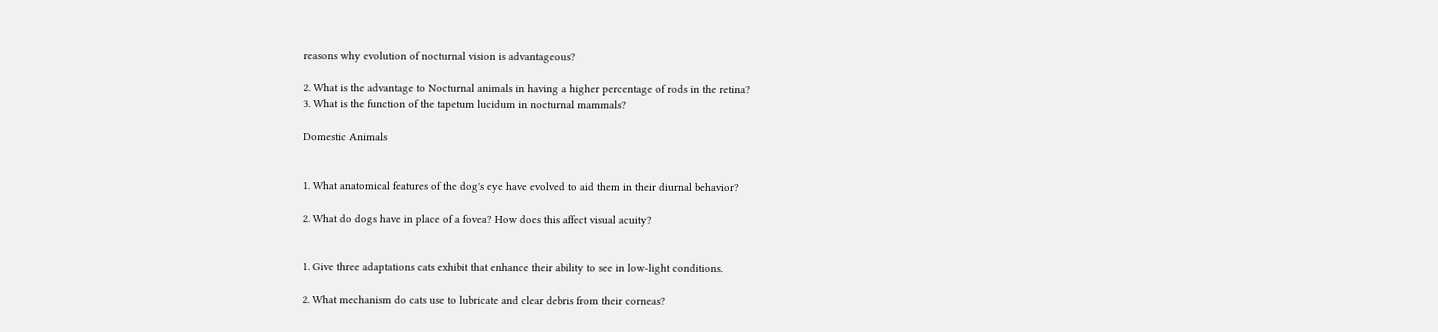reasons why evolution of nocturnal vision is advantageous?

2. What is the advantage to Nocturnal animals in having a higher percentage of rods in the retina?
3. What is the function of the tapetum lucidum in nocturnal mammals?

Domestic Animals


1. What anatomical features of the dog's eye have evolved to aid them in their diurnal behavior?

2. What do dogs have in place of a fovea? How does this affect visual acuity?


1. Give three adaptations cats exhibit that enhance their ability to see in low-light conditions.

2. What mechanism do cats use to lubricate and clear debris from their corneas?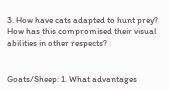3. How have cats adapted to hunt prey? How has this compromised their visual abilities in other respects?


Goats/Sheep: 1. What advantages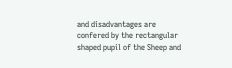and disadvantages are confered by the rectangular shaped pupil of the Sheep and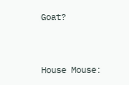Goat?




House Mouse: